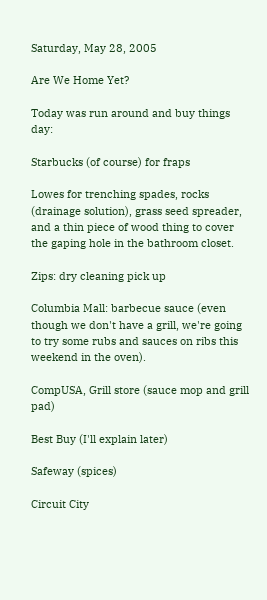Saturday, May 28, 2005

Are We Home Yet?

Today was run around and buy things day:

Starbucks (of course) for fraps

Lowes for trenching spades, rocks (drainage solution), grass seed spreader, and a thin piece of wood thing to cover the gaping hole in the bathroom closet.

Zips: dry cleaning pick up

Columbia Mall: barbecue sauce (even though we don't have a grill, we're going to try some rubs and sauces on ribs this weekend in the oven).

CompUSA, Grill store (sauce mop and grill pad)

Best Buy (I'll explain later)

Safeway (spices)

Circuit City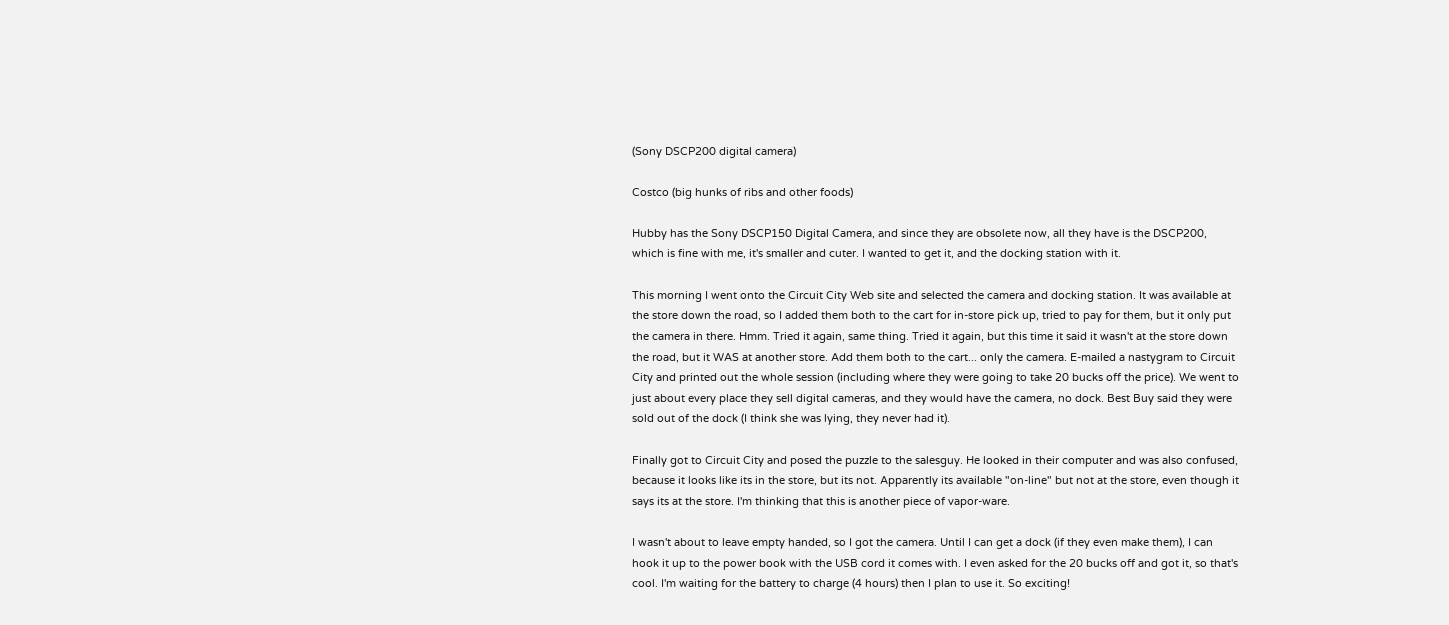(Sony DSCP200 digital camera)

Costco (big hunks of ribs and other foods)

Hubby has the Sony DSCP150 Digital Camera, and since they are obsolete now, all they have is the DSCP200, which is fine with me, it's smaller and cuter. I wanted to get it, and the docking station with it.

This morning I went onto the Circuit City Web site and selected the camera and docking station. It was available at the store down the road, so I added them both to the cart for in-store pick up, tried to pay for them, but it only put the camera in there. Hmm. Tried it again, same thing. Tried it again, but this time it said it wasn't at the store down the road, but it WAS at another store. Add them both to the cart... only the camera. E-mailed a nastygram to Circuit City and printed out the whole session (including where they were going to take 20 bucks off the price). We went to just about every place they sell digital cameras, and they would have the camera, no dock. Best Buy said they were sold out of the dock (I think she was lying, they never had it).

Finally got to Circuit City and posed the puzzle to the salesguy. He looked in their computer and was also confused, because it looks like its in the store, but its not. Apparently its available "on-line" but not at the store, even though it says its at the store. I'm thinking that this is another piece of vapor-ware.

I wasn't about to leave empty handed, so I got the camera. Until I can get a dock (if they even make them), I can hook it up to the power book with the USB cord it comes with. I even asked for the 20 bucks off and got it, so that's cool. I'm waiting for the battery to charge (4 hours) then I plan to use it. So exciting!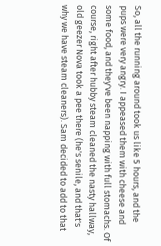So, all the running around took us like 5 hours, and the pups were very angry. I appeased them with cheese and some food, and they've been napping with full stomachs. Of course, right after hubby steam cleaned the nasty hallway, old geezer Nova took a pee there (he's senile, and that's why we have steam cleaners). Sam decided to add to that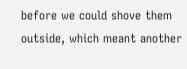before we could shove them outside, which meant another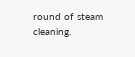round of steam cleaning.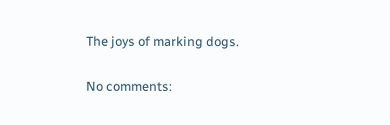The joys of marking dogs.

No comments: